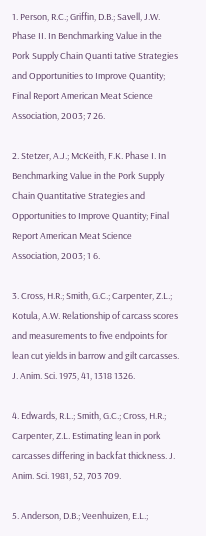1. Person, R.C.; Griffin, D.B.; Savell, J.W. Phase II. In Benchmarking Value in the Pork Supply Chain Quanti tative Strategies and Opportunities to Improve Quantity; Final Report American Meat Science Association, 2003; 7 26.

2. Stetzer, A.J.; McKeith, F.K. Phase I. In Benchmarking Value in the Pork Supply Chain Quantitative Strategies and Opportunities to Improve Quantity; Final Report American Meat Science Association, 2003; 1 6.

3. Cross, H.R.; Smith, G.C.; Carpenter, Z.L.; Kotula, A.W. Relationship of carcass scores and measurements to five endpoints for lean cut yields in barrow and gilt carcasses. J. Anim. Sci. 1975, 41, 1318 1326.

4. Edwards, R.L.; Smith, G.C.; Cross, H.R.; Carpenter, Z.L. Estimating lean in pork carcasses differing in backfat thickness. J. Anim. Sci. 1981, 52, 703 709.

5. Anderson, D.B.; Veenhuizen, E.L.;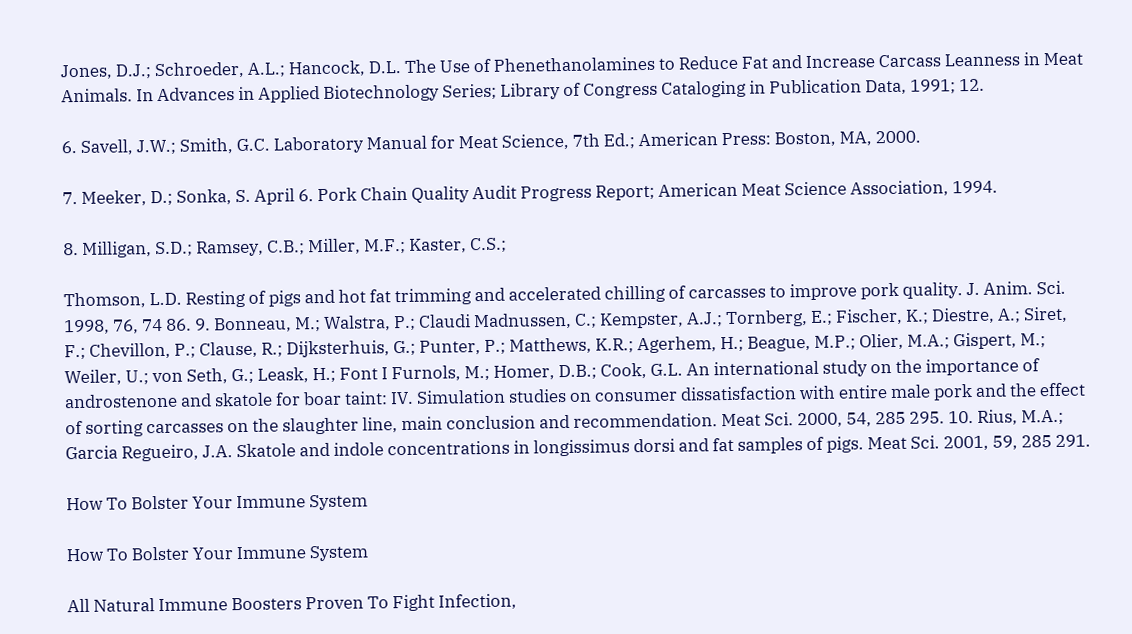Jones, D.J.; Schroeder, A.L.; Hancock, D.L. The Use of Phenethanolamines to Reduce Fat and Increase Carcass Leanness in Meat Animals. In Advances in Applied Biotechnology Series; Library of Congress Cataloging in Publication Data, 1991; 12.

6. Savell, J.W.; Smith, G.C. Laboratory Manual for Meat Science, 7th Ed.; American Press: Boston, MA, 2000.

7. Meeker, D.; Sonka, S. April 6. Pork Chain Quality Audit Progress Report; American Meat Science Association, 1994.

8. Milligan, S.D.; Ramsey, C.B.; Miller, M.F.; Kaster, C.S.;

Thomson, L.D. Resting of pigs and hot fat trimming and accelerated chilling of carcasses to improve pork quality. J. Anim. Sci. 1998, 76, 74 86. 9. Bonneau, M.; Walstra, P.; Claudi Madnussen, C.; Kempster, A.J.; Tornberg, E.; Fischer, K.; Diestre, A.; Siret, F.; Chevillon, P.; Clause, R.; Dijksterhuis, G.; Punter, P.; Matthews, K.R.; Agerhem, H.; Beague, M.P.; Olier, M.A.; Gispert, M.; Weiler, U.; von Seth, G.; Leask, H.; Font I Furnols, M.; Homer, D.B.; Cook, G.L. An international study on the importance of androstenone and skatole for boar taint: IV. Simulation studies on consumer dissatisfaction with entire male pork and the effect of sorting carcasses on the slaughter line, main conclusion and recommendation. Meat Sci. 2000, 54, 285 295. 10. Rius, M.A.; Garcia Regueiro, J.A. Skatole and indole concentrations in longissimus dorsi and fat samples of pigs. Meat Sci. 2001, 59, 285 291.

How To Bolster Your Immune System

How To Bolster Your Immune System

All Natural Immune Boosters Proven To Fight Infection,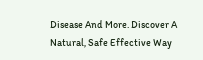Disease And More. Discover A Natural, Safe Effective Way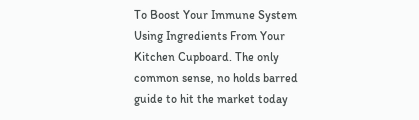To Boost Your Immune System Using Ingredients From Your Kitchen Cupboard. The only common sense, no holds barred guide to hit the market today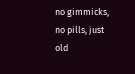no gimmicks, no pills, just old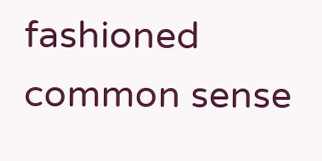fashioned common sense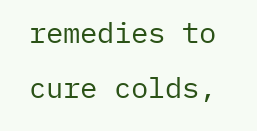remedies to cure colds,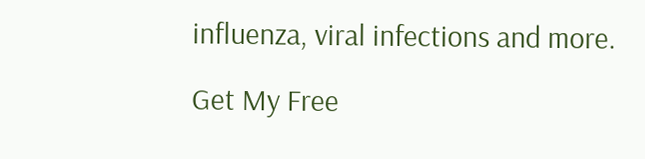influenza, viral infections and more.

Get My Free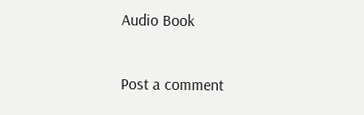Audio Book

Post a comment